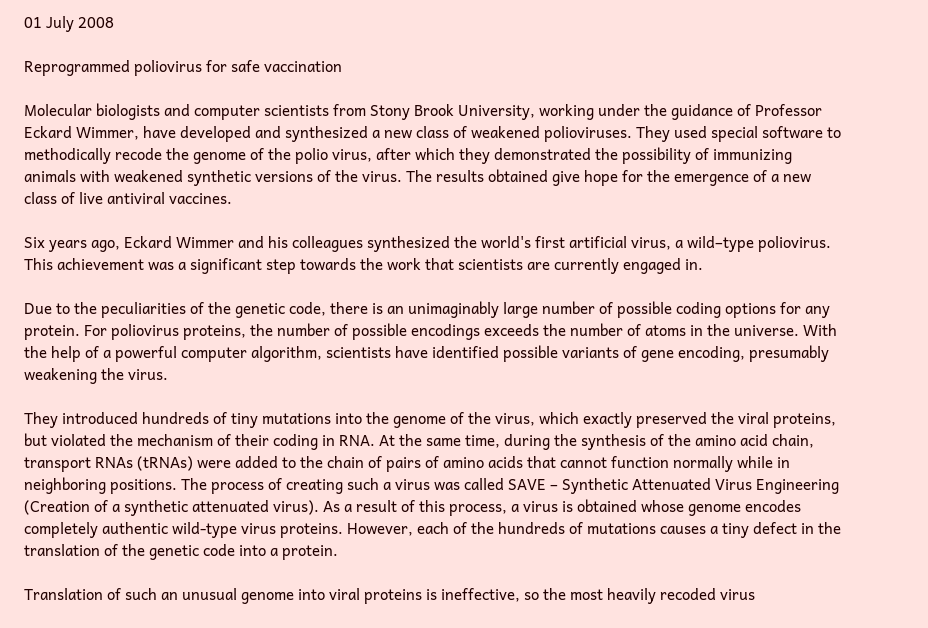01 July 2008

Reprogrammed poliovirus for safe vaccination

Molecular biologists and computer scientists from Stony Brook University, working under the guidance of Professor Eckard Wimmer, have developed and synthesized a new class of weakened polioviruses. They used special software to methodically recode the genome of the polio virus, after which they demonstrated the possibility of immunizing animals with weakened synthetic versions of the virus. The results obtained give hope for the emergence of a new class of live antiviral vaccines.

Six years ago, Eckard Wimmer and his colleagues synthesized the world's first artificial virus, a wild–type poliovirus. This achievement was a significant step towards the work that scientists are currently engaged in.

Due to the peculiarities of the genetic code, there is an unimaginably large number of possible coding options for any protein. For poliovirus proteins, the number of possible encodings exceeds the number of atoms in the universe. With the help of a powerful computer algorithm, scientists have identified possible variants of gene encoding, presumably weakening the virus.

They introduced hundreds of tiny mutations into the genome of the virus, which exactly preserved the viral proteins, but violated the mechanism of their coding in RNA. At the same time, during the synthesis of the amino acid chain, transport RNAs (tRNAs) were added to the chain of pairs of amino acids that cannot function normally while in neighboring positions. The process of creating such a virus was called SAVE – Synthetic Attenuated Virus Engineering (Creation of a synthetic attenuated virus). As a result of this process, a virus is obtained whose genome encodes completely authentic wild-type virus proteins. However, each of the hundreds of mutations causes a tiny defect in the translation of the genetic code into a protein.

Translation of such an unusual genome into viral proteins is ineffective, so the most heavily recoded virus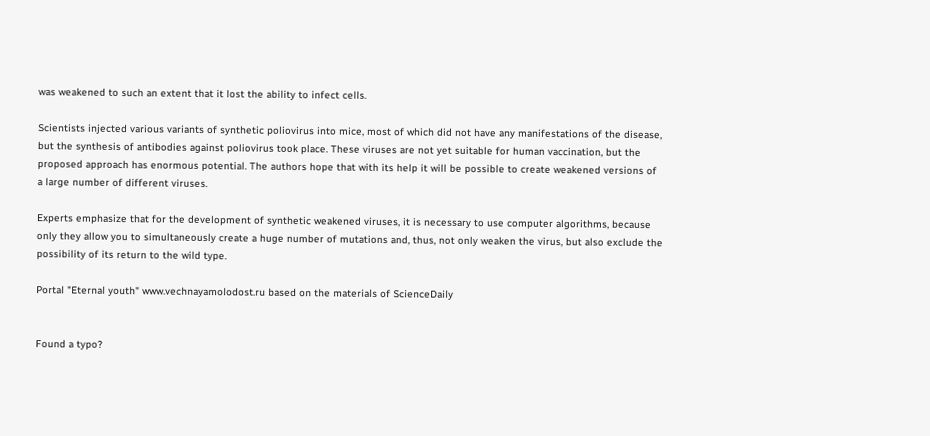was weakened to such an extent that it lost the ability to infect cells.

Scientists injected various variants of synthetic poliovirus into mice, most of which did not have any manifestations of the disease, but the synthesis of antibodies against poliovirus took place. These viruses are not yet suitable for human vaccination, but the proposed approach has enormous potential. The authors hope that with its help it will be possible to create weakened versions of a large number of different viruses.

Experts emphasize that for the development of synthetic weakened viruses, it is necessary to use computer algorithms, because only they allow you to simultaneously create a huge number of mutations and, thus, not only weaken the virus, but also exclude the possibility of its return to the wild type.

Portal "Eternal youth" www.vechnayamolodost.ru based on the materials of ScienceDaily


Found a typo?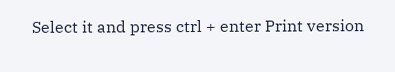Select it and press ctrl + enter Print version